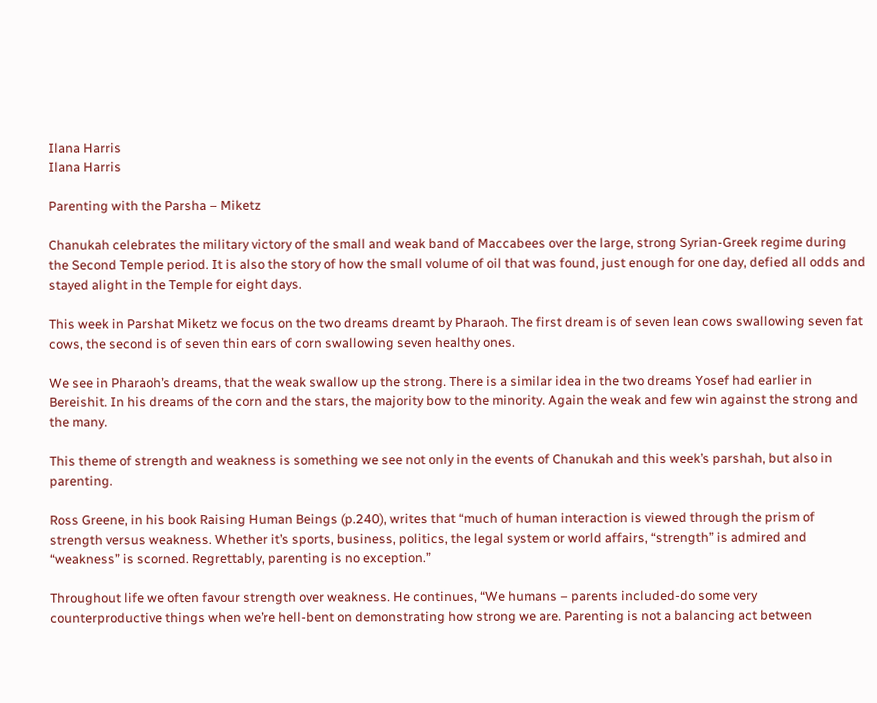Ilana Harris
Ilana Harris

Parenting with the Parsha – Miketz

Chanukah celebrates the military victory of the small and weak band of Maccabees over the large, strong Syrian-Greek regime during the Second Temple period. It is also the story of how the small volume of oil that was found, just enough for one day, defied all odds and stayed alight in the Temple for eight days.

This week in Parshat Miketz we focus on the two dreams dreamt by Pharaoh. The first dream is of seven lean cows swallowing seven fat cows, the second is of seven thin ears of corn swallowing seven healthy ones.

We see in Pharaoh’s dreams, that the weak swallow up the strong. There is a similar idea in the two dreams Yosef had earlier in Bereishit. In his dreams of the corn and the stars, the majority bow to the minority. Again the weak and few win against the strong and the many.

This theme of strength and weakness is something we see not only in the events of Chanukah and this week’s parshah, but also in parenting.

Ross Greene, in his book Raising Human Beings (p.240), writes that “much of human interaction is viewed through the prism of strength versus weakness. Whether it’s sports, business, politics, the legal system or world affairs, “strength” is admired and “weakness” is scorned. Regrettably, parenting is no exception.”

Throughout life we often favour strength over weakness. He continues, “We humans – parents included-do some very counterproductive things when we’re hell-bent on demonstrating how strong we are. Parenting is not a balancing act between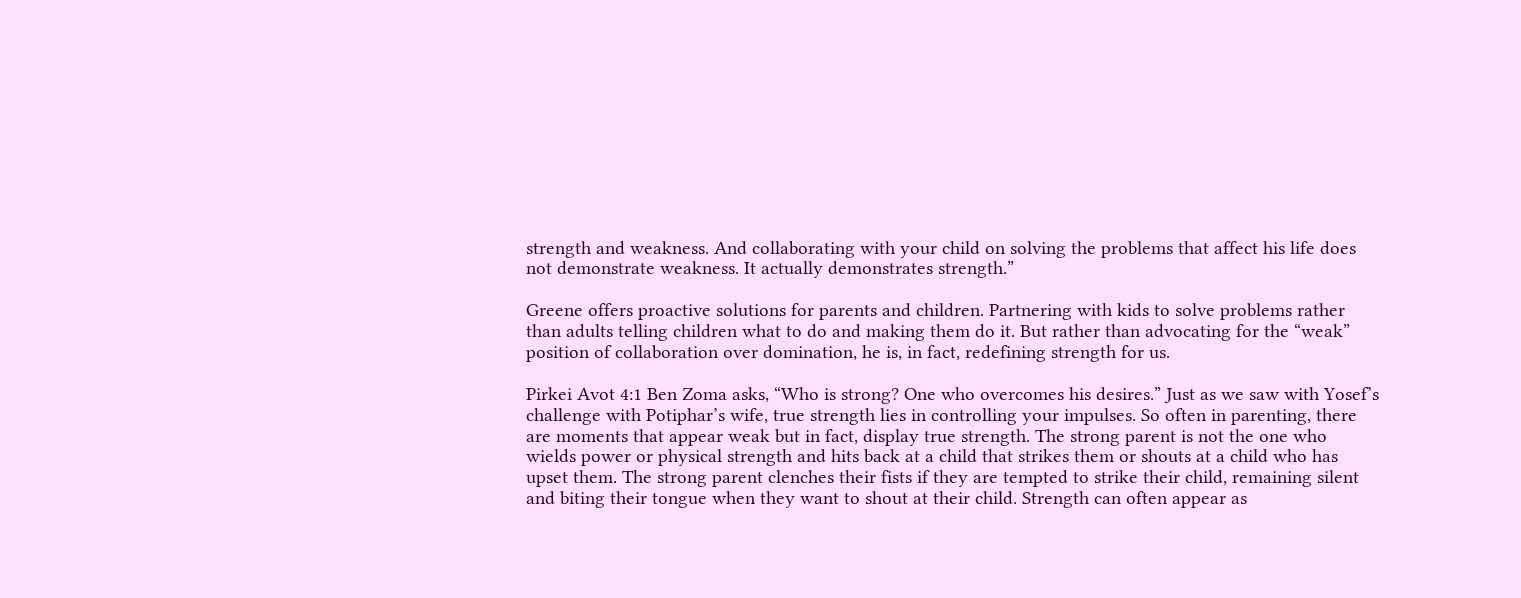strength and weakness. And collaborating with your child on solving the problems that affect his life does not demonstrate weakness. It actually demonstrates strength.”

Greene offers proactive solutions for parents and children. Partnering with kids to solve problems rather than adults telling children what to do and making them do it. But rather than advocating for the “weak” position of collaboration over domination, he is, in fact, redefining strength for us.

Pirkei Avot 4:1 Ben Zoma asks, “Who is strong? One who overcomes his desires.” Just as we saw with Yosef’s challenge with Potiphar’s wife, true strength lies in controlling your impulses. So often in parenting, there are moments that appear weak but in fact, display true strength. The strong parent is not the one who wields power or physical strength and hits back at a child that strikes them or shouts at a child who has upset them. The strong parent clenches their fists if they are tempted to strike their child, remaining silent and biting their tongue when they want to shout at their child. Strength can often appear as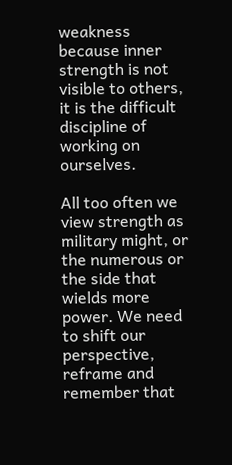weakness because inner strength is not visible to others, it is the difficult discipline of working on ourselves.

All too often we view strength as military might, or the numerous or the side that wields more power. We need to shift our perspective, reframe and remember that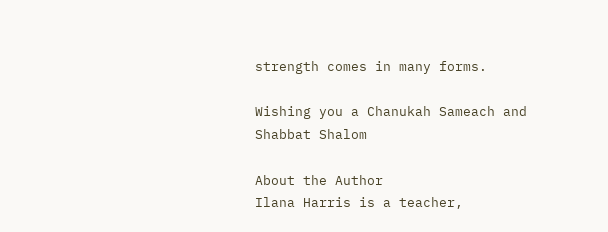strength comes in many forms.

Wishing you a Chanukah Sameach and Shabbat Shalom

About the Author
Ilana Harris is a teacher,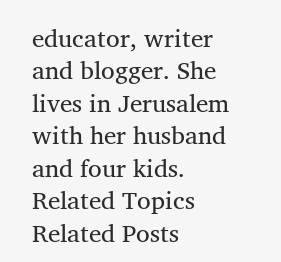educator, writer and blogger. She lives in Jerusalem with her husband and four kids.
Related Topics
Related Posts